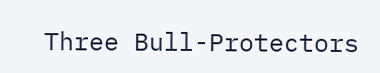Three Bull-Protectors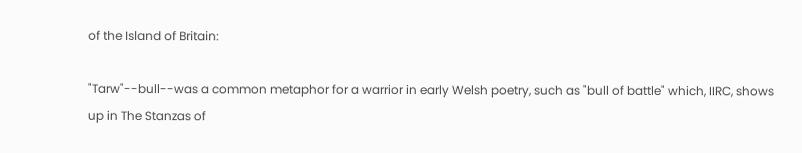of the Island of Britain:

"Tarw"--bull--was a common metaphor for a warrior in early Welsh poetry, such as "bull of battle" which, IIRC, shows up in The Stanzas of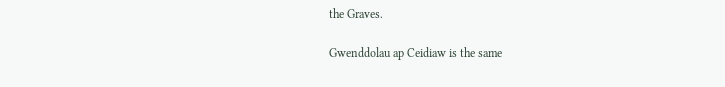the Graves.

Gwenddolau ap Ceidiaw is the same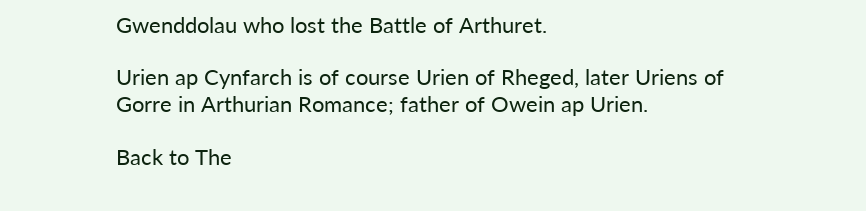Gwenddolau who lost the Battle of Arthuret.

Urien ap Cynfarch is of course Urien of Rheged, later Uriens of Gorre in Arthurian Romance; father of Owein ap Urien.

Back to The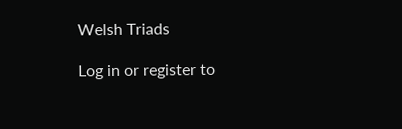Welsh Triads

Log in or register to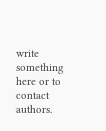write something here or to contact authors.